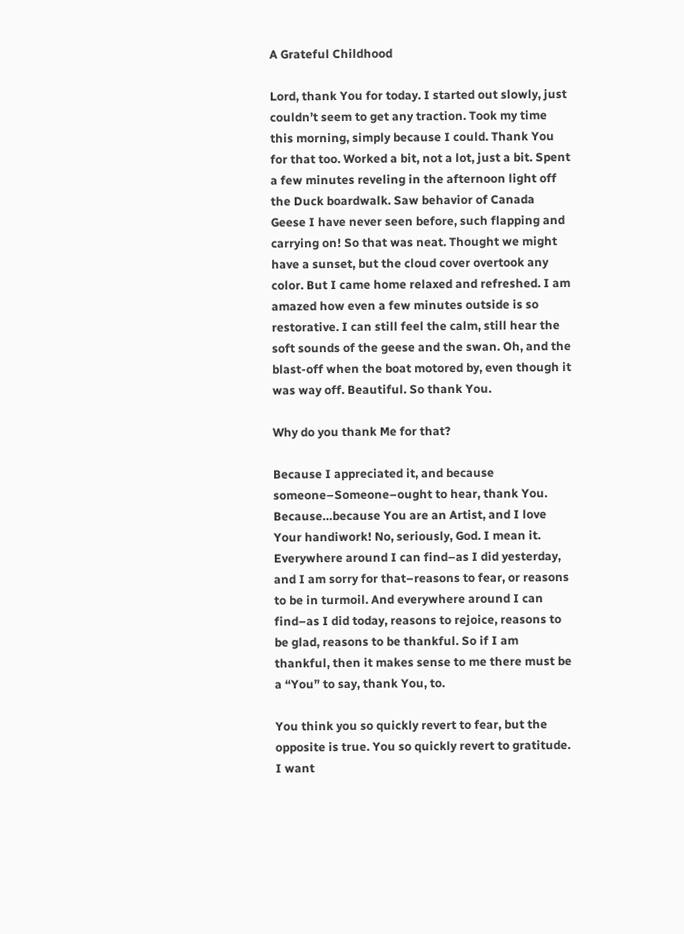A Grateful Childhood

Lord, thank You for today. I started out slowly, just couldn’t seem to get any traction. Took my time this morning, simply because I could. Thank You for that too. Worked a bit, not a lot, just a bit. Spent a few minutes reveling in the afternoon light off the Duck boardwalk. Saw behavior of Canada Geese I have never seen before, such flapping and carrying on! So that was neat. Thought we might have a sunset, but the cloud cover overtook any color. But I came home relaxed and refreshed. I am amazed how even a few minutes outside is so restorative. I can still feel the calm, still hear the soft sounds of the geese and the swan. Oh, and the blast-off when the boat motored by, even though it was way off. Beautiful. So thank You.

Why do you thank Me for that?

Because I appreciated it, and because someone–Someone–ought to hear, thank You. Because…because You are an Artist, and I love Your handiwork! No, seriously, God. I mean it. Everywhere around I can find–as I did yesterday, and I am sorry for that–reasons to fear, or reasons to be in turmoil. And everywhere around I can find–as I did today, reasons to rejoice, reasons to be glad, reasons to be thankful. So if I am thankful, then it makes sense to me there must be a “You” to say, thank You, to.

You think you so quickly revert to fear, but the opposite is true. You so quickly revert to gratitude. I want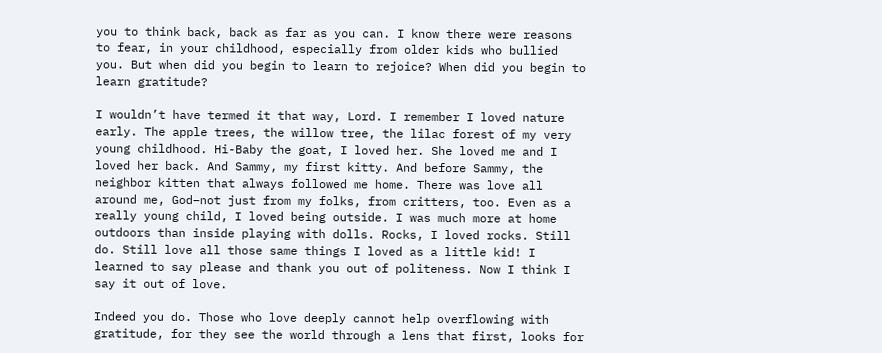you to think back, back as far as you can. I know there were reasons to fear, in your childhood, especially from older kids who bullied you. But when did you begin to learn to rejoice? When did you begin to learn gratitude?

I wouldn’t have termed it that way, Lord. I remember I loved nature early. The apple trees, the willow tree, the lilac forest of my very young childhood. Hi-Baby the goat, I loved her. She loved me and I loved her back. And Sammy, my first kitty. And before Sammy, the neighbor kitten that always followed me home. There was love all around me, God–not just from my folks, from critters, too. Even as a really young child, I loved being outside. I was much more at home outdoors than inside playing with dolls. Rocks, I loved rocks. Still do. Still love all those same things I loved as a little kid! I learned to say please and thank you out of politeness. Now I think I say it out of love.

Indeed you do. Those who love deeply cannot help overflowing with gratitude, for they see the world through a lens that first, looks for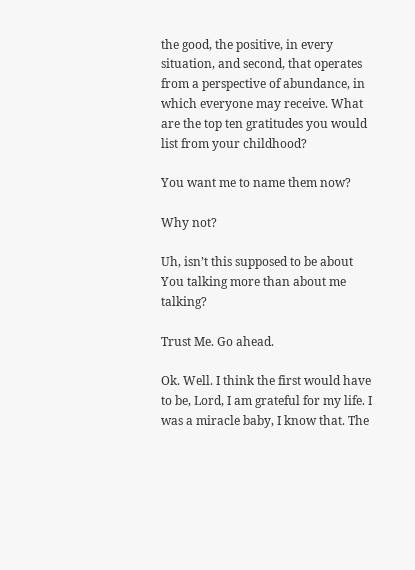the good, the positive, in every situation, and second, that operates from a perspective of abundance, in which everyone may receive. What are the top ten gratitudes you would list from your childhood?

You want me to name them now?

Why not?

Uh, isn’t this supposed to be about You talking more than about me talking?

Trust Me. Go ahead.

Ok. Well. I think the first would have to be, Lord, I am grateful for my life. I was a miracle baby, I know that. The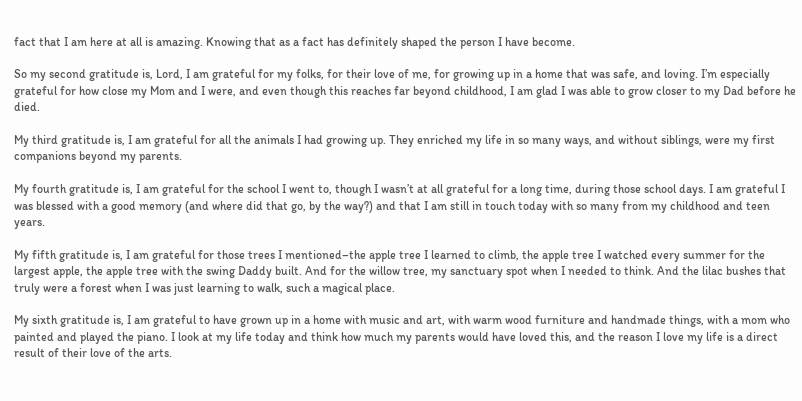fact that I am here at all is amazing. Knowing that as a fact has definitely shaped the person I have become.

So my second gratitude is, Lord, I am grateful for my folks, for their love of me, for growing up in a home that was safe, and loving. I’m especially grateful for how close my Mom and I were, and even though this reaches far beyond childhood, I am glad I was able to grow closer to my Dad before he died.

My third gratitude is, I am grateful for all the animals I had growing up. They enriched my life in so many ways, and without siblings, were my first companions beyond my parents.

My fourth gratitude is, I am grateful for the school I went to, though I wasn’t at all grateful for a long time, during those school days. I am grateful I was blessed with a good memory (and where did that go, by the way?) and that I am still in touch today with so many from my childhood and teen years.

My fifth gratitude is, I am grateful for those trees I mentioned–the apple tree I learned to climb, the apple tree I watched every summer for the largest apple, the apple tree with the swing Daddy built. And for the willow tree, my sanctuary spot when I needed to think. And the lilac bushes that truly were a forest when I was just learning to walk, such a magical place.

My sixth gratitude is, I am grateful to have grown up in a home with music and art, with warm wood furniture and handmade things, with a mom who painted and played the piano. I look at my life today and think how much my parents would have loved this, and the reason I love my life is a direct result of their love of the arts.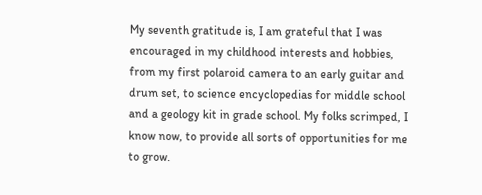My seventh gratitude is, I am grateful that I was encouraged in my childhood interests and hobbies, from my first polaroid camera to an early guitar and drum set, to science encyclopedias for middle school and a geology kit in grade school. My folks scrimped, I know now, to provide all sorts of opportunities for me to grow.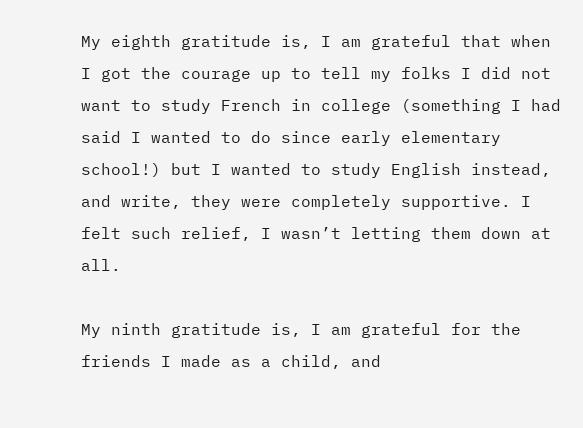My eighth gratitude is, I am grateful that when I got the courage up to tell my folks I did not want to study French in college (something I had said I wanted to do since early elementary school!) but I wanted to study English instead, and write, they were completely supportive. I felt such relief, I wasn’t letting them down at all.

My ninth gratitude is, I am grateful for the friends I made as a child, and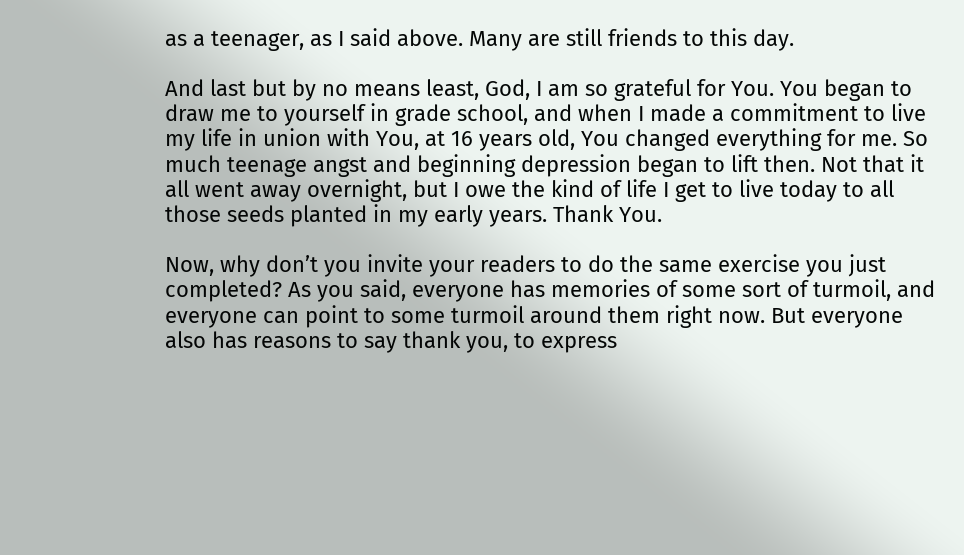as a teenager, as I said above. Many are still friends to this day.

And last but by no means least, God, I am so grateful for You. You began to draw me to yourself in grade school, and when I made a commitment to live my life in union with You, at 16 years old, You changed everything for me. So much teenage angst and beginning depression began to lift then. Not that it all went away overnight, but I owe the kind of life I get to live today to all those seeds planted in my early years. Thank You.

Now, why don’t you invite your readers to do the same exercise you just completed? As you said, everyone has memories of some sort of turmoil, and everyone can point to some turmoil around them right now. But everyone also has reasons to say thank you, to express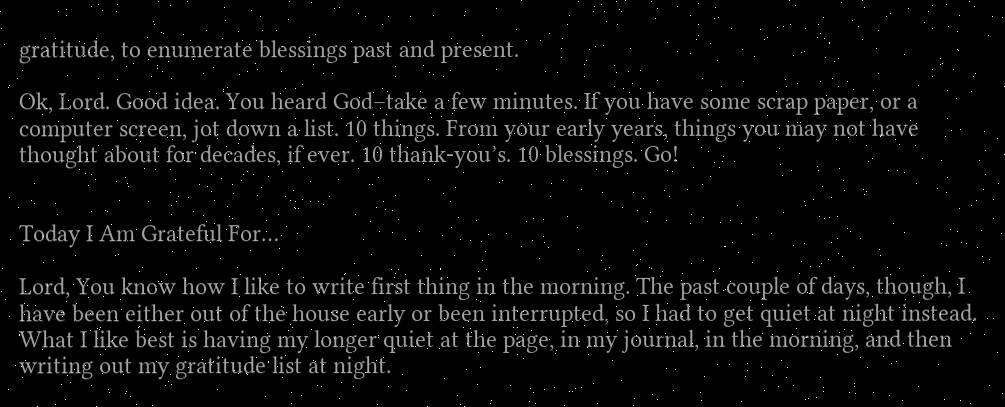gratitude, to enumerate blessings past and present.

Ok, Lord. Good idea. You heard God–take a few minutes. If you have some scrap paper, or a computer screen, jot down a list. 10 things. From your early years, things you may not have thought about for decades, if ever. 10 thank-you’s. 10 blessings. Go!


Today I Am Grateful For…

Lord, You know how I like to write first thing in the morning. The past couple of days, though, I have been either out of the house early or been interrupted, so I had to get quiet at night instead. What I like best is having my longer quiet at the page, in my journal, in the morning, and then writing out my gratitude list at night.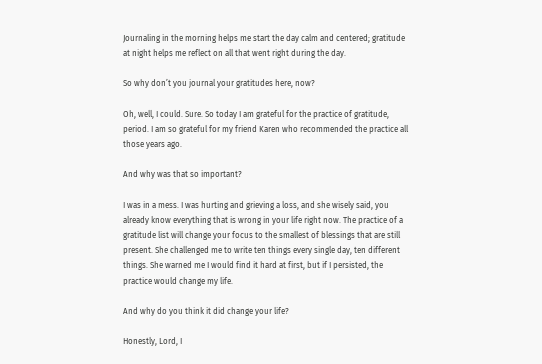Journaling in the morning helps me start the day calm and centered; gratitude at night helps me reflect on all that went right during the day.

So why don’t you journal your gratitudes here, now?

Oh, well, I could. Sure. So today I am grateful for the practice of gratitude, period. I am so grateful for my friend Karen who recommended the practice all those years ago.

And why was that so important?

I was in a mess. I was hurting and grieving a loss, and she wisely said, you already know everything that is wrong in your life right now. The practice of a gratitude list will change your focus to the smallest of blessings that are still present. She challenged me to write ten things every single day, ten different things. She warned me I would find it hard at first, but if I persisted, the practice would change my life.

And why do you think it did change your life?

Honestly, Lord, I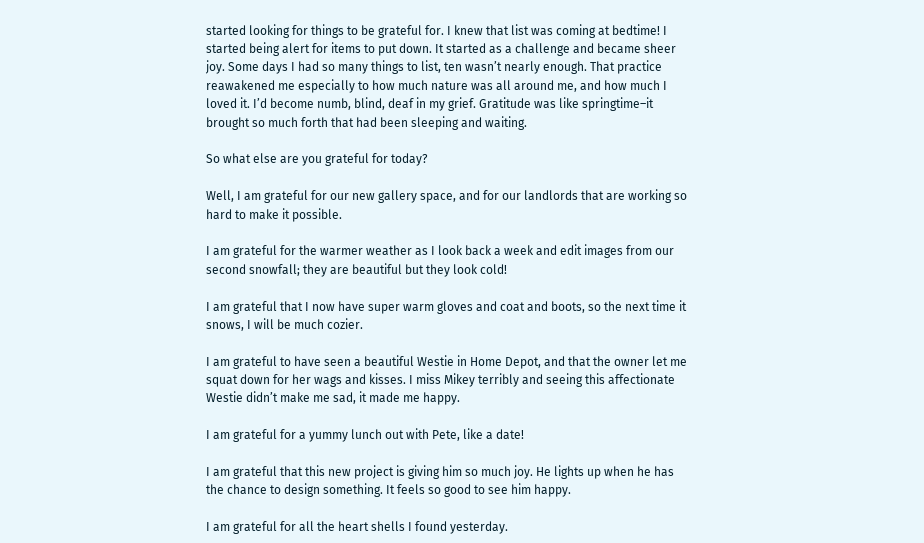started looking for things to be grateful for. I knew that list was coming at bedtime! I started being alert for items to put down. It started as a challenge and became sheer joy. Some days I had so many things to list, ten wasn’t nearly enough. That practice reawakened me especially to how much nature was all around me, and how much I loved it. I’d become numb, blind, deaf in my grief. Gratitude was like springtime–it brought so much forth that had been sleeping and waiting.

So what else are you grateful for today?

Well, I am grateful for our new gallery space, and for our landlords that are working so hard to make it possible.

I am grateful for the warmer weather as I look back a week and edit images from our second snowfall; they are beautiful but they look cold!

I am grateful that I now have super warm gloves and coat and boots, so the next time it snows, I will be much cozier.

I am grateful to have seen a beautiful Westie in Home Depot, and that the owner let me squat down for her wags and kisses. I miss Mikey terribly and seeing this affectionate Westie didn’t make me sad, it made me happy.

I am grateful for a yummy lunch out with Pete, like a date!

I am grateful that this new project is giving him so much joy. He lights up when he has the chance to design something. It feels so good to see him happy.

I am grateful for all the heart shells I found yesterday.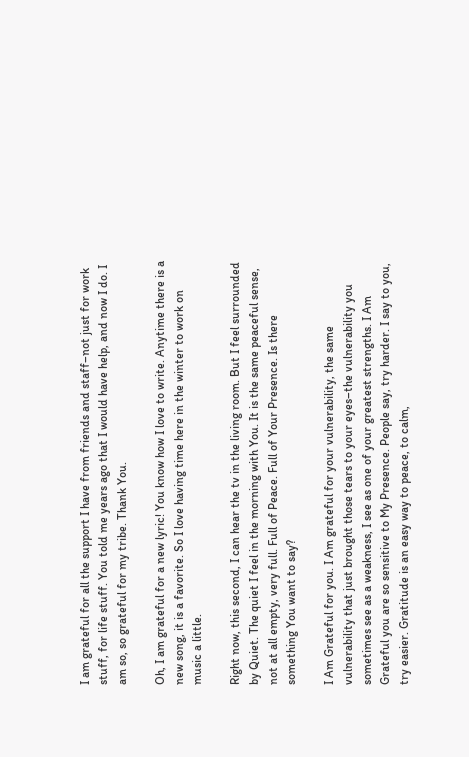I am grateful for all the support I have from friends and staff–not just for work stuff, for life stuff. You told me years ago that I would have help, and now I do. I am so, so grateful for my tribe. Thank You.

Oh, I am grateful for a new lyric! You know how I love to write. Anytime there is a new song, it is a favorite. So I love having time here in the winter to work on music a little.

Right now, this second, I can hear the tv in the living room. But I feel surrounded by Quiet. The quiet I feel in the morning with You. It is the same peaceful sense, not at all empty, very full. Full of Peace. Full of Your Presence. Is there something You want to say?

I Am Grateful for you. I Am grateful for your vulnerability, the same vulnerability that just brought those tears to your eyes–the vulnerability you sometimes see as a weakness, I see as one of your greatest strengths. I Am Grateful you are so sensitive to My Presence. People say, try harder. I say to you, try easier. Gratitude is an easy way to peace, to calm,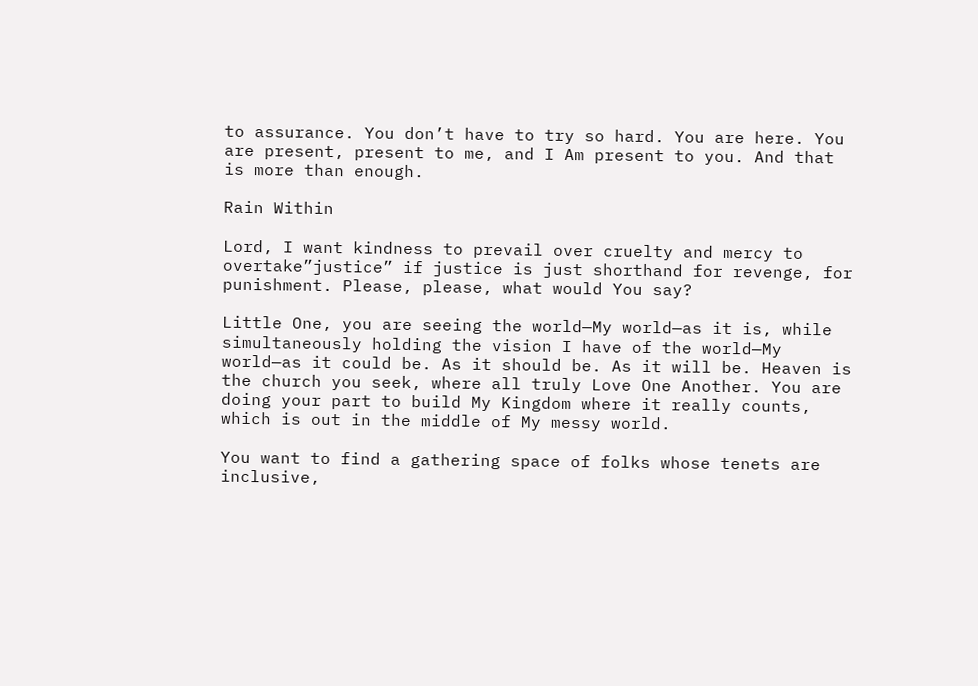to assurance. You don’t have to try so hard. You are here. You are present, present to me, and I Am present to you. And that is more than enough.

Rain Within

Lord, I want kindness to prevail over cruelty and mercy to overtake”justice” if justice is just shorthand for revenge, for punishment. Please, please, what would You say?

Little One, you are seeing the world—My world—as it is, while simultaneously holding the vision I have of the world—My world—as it could be. As it should be. As it will be. Heaven is the church you seek, where all truly Love One Another. You are doing your part to build My Kingdom where it really counts, which is out in the middle of My messy world.

You want to find a gathering space of folks whose tenets are inclusive,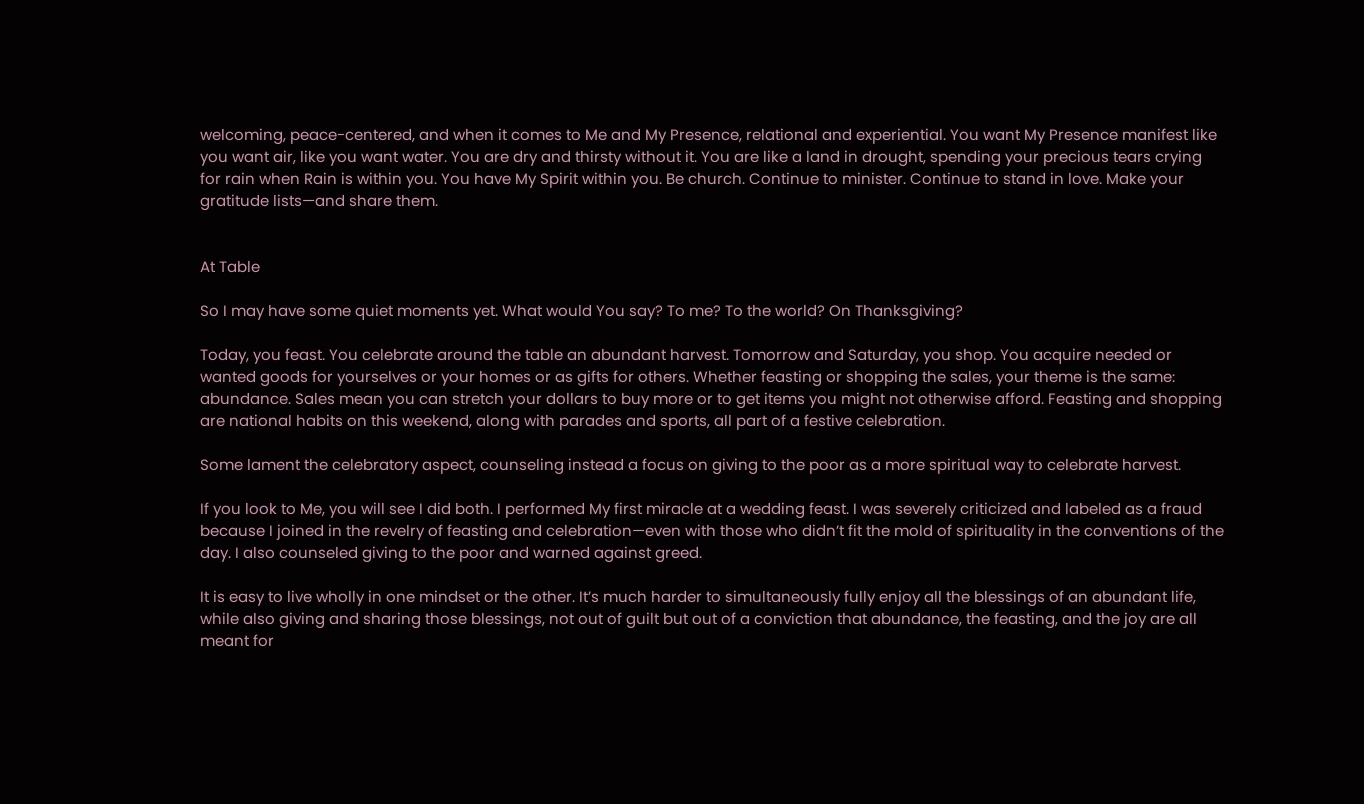welcoming, peace-centered, and when it comes to Me and My Presence, relational and experiential. You want My Presence manifest like you want air, like you want water. You are dry and thirsty without it. You are like a land in drought, spending your precious tears crying for rain when Rain is within you. You have My Spirit within you. Be church. Continue to minister. Continue to stand in love. Make your gratitude lists—and share them.


At Table

So I may have some quiet moments yet. What would You say? To me? To the world? On Thanksgiving?

Today, you feast. You celebrate around the table an abundant harvest. Tomorrow and Saturday, you shop. You acquire needed or wanted goods for yourselves or your homes or as gifts for others. Whether feasting or shopping the sales, your theme is the same: abundance. Sales mean you can stretch your dollars to buy more or to get items you might not otherwise afford. Feasting and shopping are national habits on this weekend, along with parades and sports, all part of a festive celebration.

Some lament the celebratory aspect, counseling instead a focus on giving to the poor as a more spiritual way to celebrate harvest.

If you look to Me, you will see I did both. I performed My first miracle at a wedding feast. I was severely criticized and labeled as a fraud because I joined in the revelry of feasting and celebration—even with those who didn’t fit the mold of spirituality in the conventions of the day. I also counseled giving to the poor and warned against greed.

It is easy to live wholly in one mindset or the other. It’s much harder to simultaneously fully enjoy all the blessings of an abundant life, while also giving and sharing those blessings, not out of guilt but out of a conviction that abundance, the feasting, and the joy are all meant for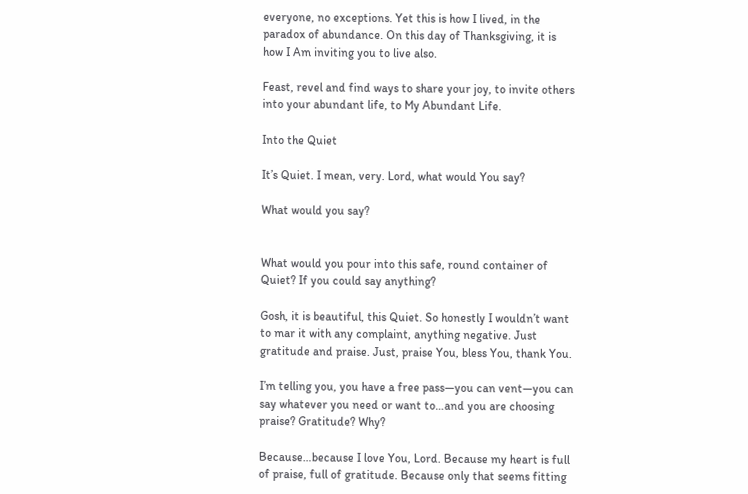everyone, no exceptions. Yet this is how I lived, in the paradox of abundance. On this day of Thanksgiving, it is how I Am inviting you to live also.

Feast, revel and find ways to share your joy, to invite others into your abundant life, to My Abundant Life.

Into the Quiet

It’s Quiet. I mean, very. Lord, what would You say?

What would you say?


What would you pour into this safe, round container of Quiet? If you could say anything?

Gosh, it is beautiful, this Quiet. So honestly I wouldn’t want to mar it with any complaint, anything negative. Just gratitude and praise. Just, praise You, bless You, thank You.

I’m telling you, you have a free pass—you can vent—you can say whatever you need or want to…and you are choosing praise? Gratitude? Why?

Because…because I love You, Lord. Because my heart is full of praise, full of gratitude. Because only that seems fitting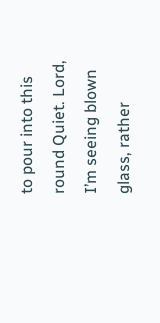to pour into this round Quiet. Lord, I’m seeing blown glass, rather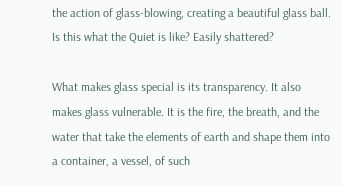the action of glass-blowing, creating a beautiful glass ball. Is this what the Quiet is like? Easily shattered?

What makes glass special is its transparency. It also makes glass vulnerable. It is the fire, the breath, and the water that take the elements of earth and shape them into a container, a vessel, of such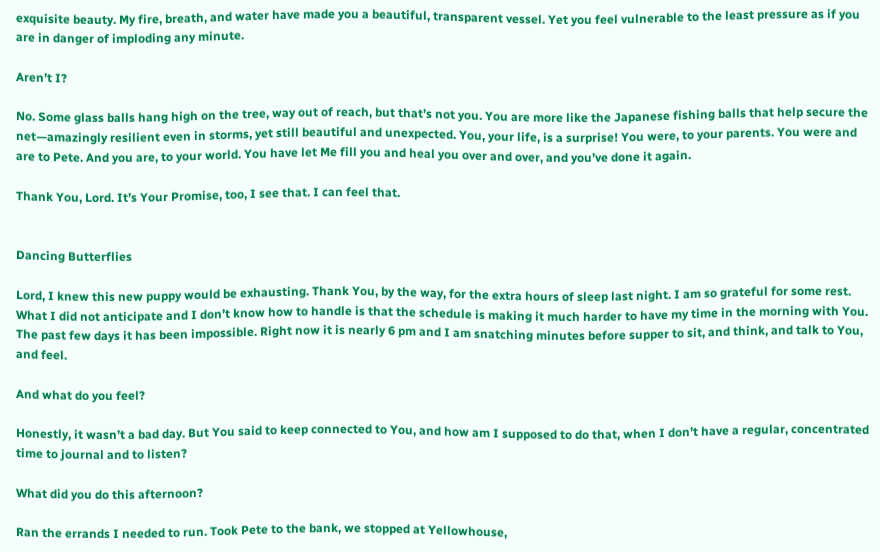exquisite beauty. My fire, breath, and water have made you a beautiful, transparent vessel. Yet you feel vulnerable to the least pressure as if you are in danger of imploding any minute.

Aren’t I?

No. Some glass balls hang high on the tree, way out of reach, but that’s not you. You are more like the Japanese fishing balls that help secure the net—amazingly resilient even in storms, yet still beautiful and unexpected. You, your life, is a surprise! You were, to your parents. You were and are to Pete. And you are, to your world. You have let Me fill you and heal you over and over, and you’ve done it again.

Thank You, Lord. It’s Your Promise, too, I see that. I can feel that.


Dancing Butterflies

Lord, I knew this new puppy would be exhausting. Thank You, by the way, for the extra hours of sleep last night. I am so grateful for some rest. What I did not anticipate and I don’t know how to handle is that the schedule is making it much harder to have my time in the morning with You. The past few days it has been impossible. Right now it is nearly 6 pm and I am snatching minutes before supper to sit, and think, and talk to You, and feel.

And what do you feel?

Honestly, it wasn’t a bad day. But You said to keep connected to You, and how am I supposed to do that, when I don’t have a regular, concentrated time to journal and to listen?

What did you do this afternoon?

Ran the errands I needed to run. Took Pete to the bank, we stopped at Yellowhouse,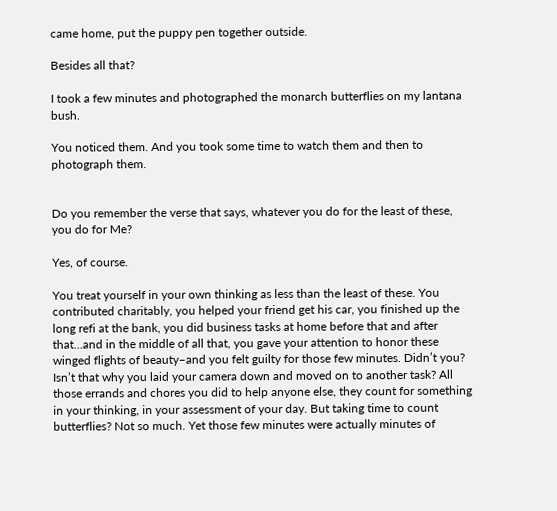came home, put the puppy pen together outside.

Besides all that?

I took a few minutes and photographed the monarch butterflies on my lantana bush.

You noticed them. And you took some time to watch them and then to photograph them.


Do you remember the verse that says, whatever you do for the least of these, you do for Me?

Yes, of course.

You treat yourself in your own thinking as less than the least of these. You contributed charitably, you helped your friend get his car, you finished up the long refi at the bank, you did business tasks at home before that and after that…and in the middle of all that, you gave your attention to honor these winged flights of beauty–and you felt guilty for those few minutes. Didn’t you? Isn’t that why you laid your camera down and moved on to another task? All those errands and chores you did to help anyone else, they count for something in your thinking, in your assessment of your day. But taking time to count butterflies? Not so much. Yet those few minutes were actually minutes of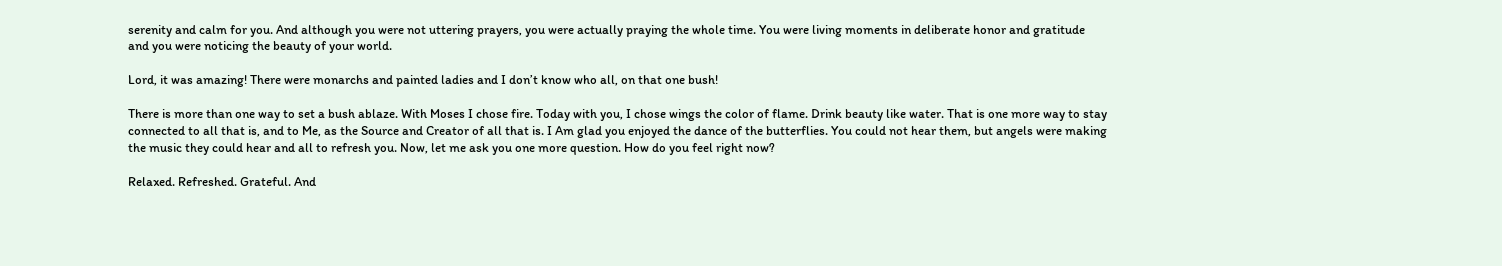serenity and calm for you. And although you were not uttering prayers, you were actually praying the whole time. You were living moments in deliberate honor and gratitude and you were noticing the beauty of your world.

Lord, it was amazing! There were monarchs and painted ladies and I don’t know who all, on that one bush!

There is more than one way to set a bush ablaze. With Moses I chose fire. Today with you, I chose wings the color of flame. Drink beauty like water. That is one more way to stay connected to all that is, and to Me, as the Source and Creator of all that is. I Am glad you enjoyed the dance of the butterflies. You could not hear them, but angels were making the music they could hear and all to refresh you. Now, let me ask you one more question. How do you feel right now?

Relaxed. Refreshed. Grateful. And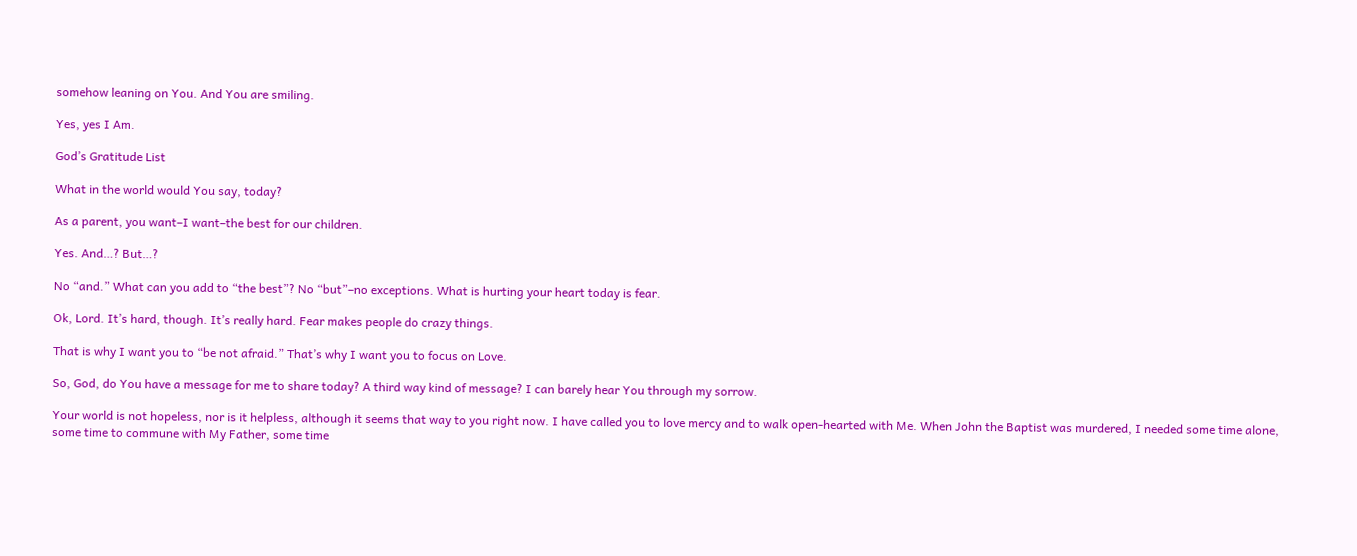somehow leaning on You. And You are smiling.

Yes, yes I Am.

God’s Gratitude List

What in the world would You say, today?

As a parent, you want–I want–the best for our children.

Yes. And…? But…?

No “and.” What can you add to “the best”? No “but”–no exceptions. What is hurting your heart today is fear.

Ok, Lord. It’s hard, though. It’s really hard. Fear makes people do crazy things.

That is why I want you to “be not afraid.” That’s why I want you to focus on Love.

So, God, do You have a message for me to share today? A third way kind of message? I can barely hear You through my sorrow.

Your world is not hopeless, nor is it helpless, although it seems that way to you right now. I have called you to love mercy and to walk open-hearted with Me. When John the Baptist was murdered, I needed some time alone, some time to commune with My Father, some time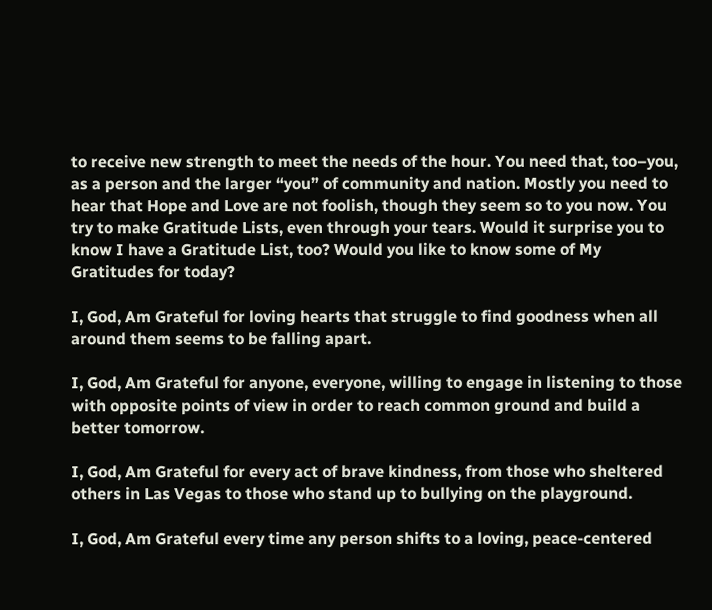to receive new strength to meet the needs of the hour. You need that, too–you, as a person and the larger “you” of community and nation. Mostly you need to hear that Hope and Love are not foolish, though they seem so to you now. You try to make Gratitude Lists, even through your tears. Would it surprise you to know I have a Gratitude List, too? Would you like to know some of My Gratitudes for today?

I, God, Am Grateful for loving hearts that struggle to find goodness when all around them seems to be falling apart.

I, God, Am Grateful for anyone, everyone, willing to engage in listening to those with opposite points of view in order to reach common ground and build a better tomorrow.

I, God, Am Grateful for every act of brave kindness, from those who sheltered others in Las Vegas to those who stand up to bullying on the playground.

I, God, Am Grateful every time any person shifts to a loving, peace-centered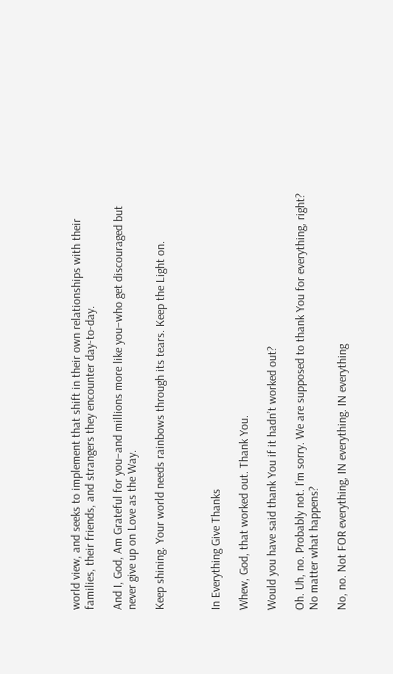world view, and seeks to implement that shift in their own relationships with their families, their friends, and strangers they encounter day-to-day.

And I, God, Am Grateful for you–and millions more like you–who get discouraged but never give up on Love as the Way.

Keep shining. Your world needs rainbows through its tears. Keep the Light on.



In Everything Give Thanks

Whew, God, that worked out. Thank You.

Would you have said thank You if it hadn’t worked out?

Oh. Uh, no. Probably not. I’m sorry. We are supposed to thank You for everything, right? No matter what happens?

No, no. Not FOR everything, IN everything. IN everything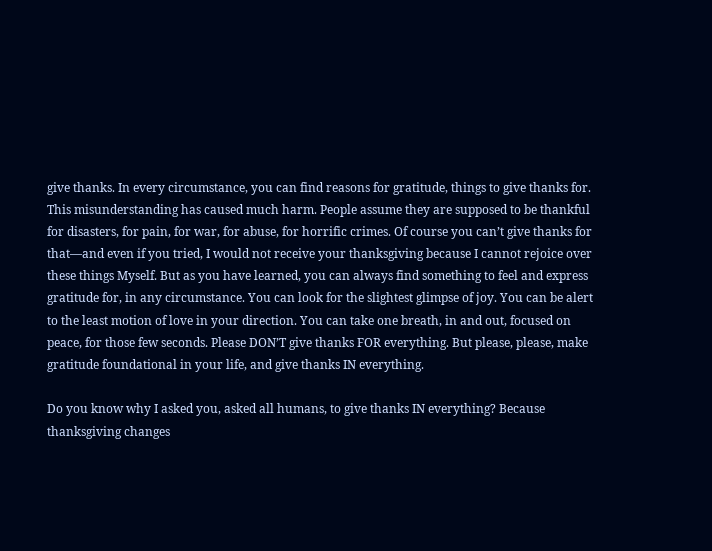give thanks. In every circumstance, you can find reasons for gratitude, things to give thanks for. This misunderstanding has caused much harm. People assume they are supposed to be thankful for disasters, for pain, for war, for abuse, for horrific crimes. Of course you can’t give thanks for that—and even if you tried, I would not receive your thanksgiving because I cannot rejoice over these things Myself. But as you have learned, you can always find something to feel and express gratitude for, in any circumstance. You can look for the slightest glimpse of joy. You can be alert to the least motion of love in your direction. You can take one breath, in and out, focused on peace, for those few seconds. Please DON’T give thanks FOR everything. But please, please, make gratitude foundational in your life, and give thanks IN everything.

Do you know why I asked you, asked all humans, to give thanks IN everything? Because thanksgiving changes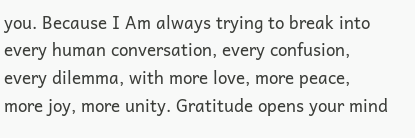you. Because I Am always trying to break into every human conversation, every confusion, every dilemma, with more love, more peace, more joy, more unity. Gratitude opens your mind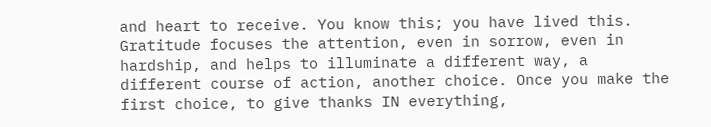and heart to receive. You know this; you have lived this. Gratitude focuses the attention, even in sorrow, even in hardship, and helps to illuminate a different way, a different course of action, another choice. Once you make the first choice, to give thanks IN everything,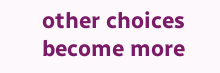other choices become more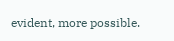evident, more possible.